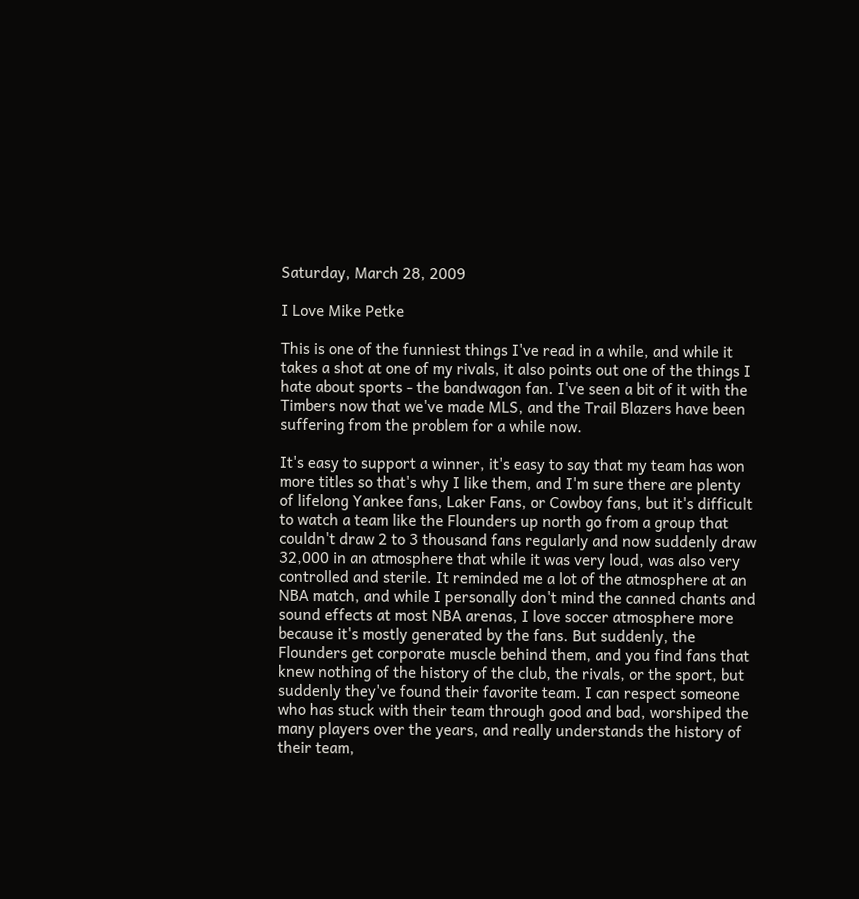Saturday, March 28, 2009

I Love Mike Petke

This is one of the funniest things I've read in a while, and while it takes a shot at one of my rivals, it also points out one of the things I hate about sports - the bandwagon fan. I've seen a bit of it with the Timbers now that we've made MLS, and the Trail Blazers have been suffering from the problem for a while now.

It's easy to support a winner, it's easy to say that my team has won more titles so that's why I like them, and I'm sure there are plenty of lifelong Yankee fans, Laker Fans, or Cowboy fans, but it's difficult to watch a team like the Flounders up north go from a group that couldn't draw 2 to 3 thousand fans regularly and now suddenly draw 32,000 in an atmosphere that while it was very loud, was also very controlled and sterile. It reminded me a lot of the atmosphere at an NBA match, and while I personally don't mind the canned chants and sound effects at most NBA arenas, I love soccer atmosphere more because it's mostly generated by the fans. But suddenly, the Flounders get corporate muscle behind them, and you find fans that knew nothing of the history of the club, the rivals, or the sport, but suddenly they've found their favorite team. I can respect someone who has stuck with their team through good and bad, worshiped the many players over the years, and really understands the history of their team,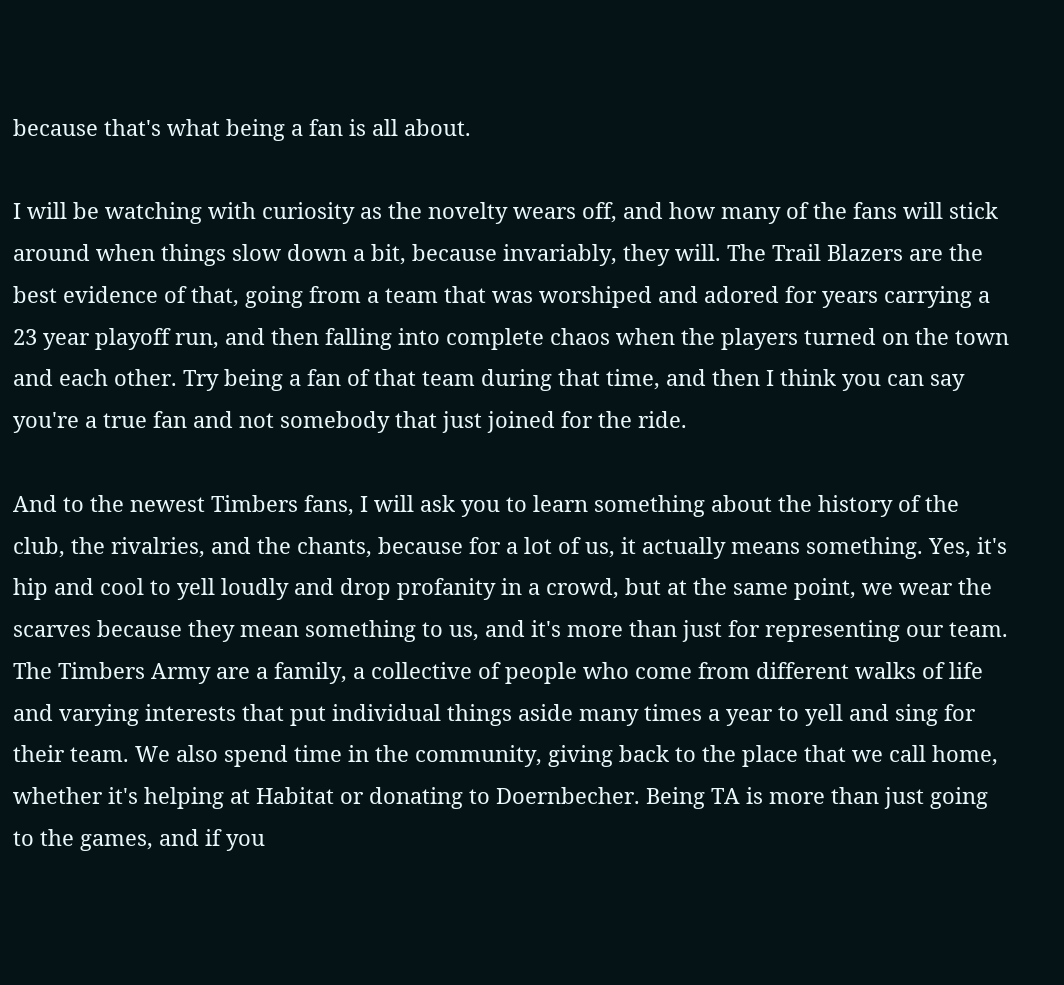because that's what being a fan is all about.

I will be watching with curiosity as the novelty wears off, and how many of the fans will stick around when things slow down a bit, because invariably, they will. The Trail Blazers are the best evidence of that, going from a team that was worshiped and adored for years carrying a 23 year playoff run, and then falling into complete chaos when the players turned on the town and each other. Try being a fan of that team during that time, and then I think you can say you're a true fan and not somebody that just joined for the ride.

And to the newest Timbers fans, I will ask you to learn something about the history of the club, the rivalries, and the chants, because for a lot of us, it actually means something. Yes, it's hip and cool to yell loudly and drop profanity in a crowd, but at the same point, we wear the scarves because they mean something to us, and it's more than just for representing our team. The Timbers Army are a family, a collective of people who come from different walks of life and varying interests that put individual things aside many times a year to yell and sing for their team. We also spend time in the community, giving back to the place that we call home, whether it's helping at Habitat or donating to Doernbecher. Being TA is more than just going to the games, and if you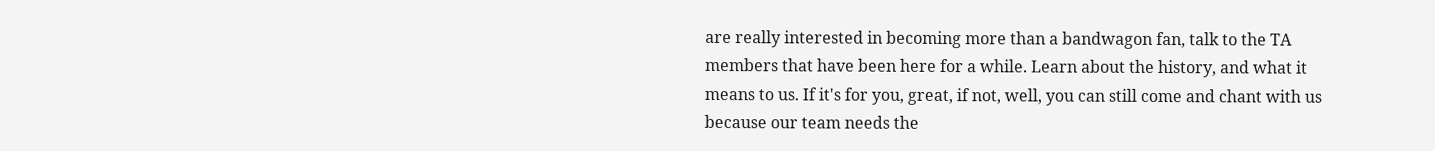are really interested in becoming more than a bandwagon fan, talk to the TA members that have been here for a while. Learn about the history, and what it means to us. If it's for you, great, if not, well, you can still come and chant with us because our team needs the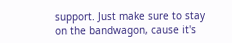support. Just make sure to stay on the bandwagon, cause it's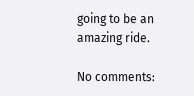going to be an amazing ride.

No comments: